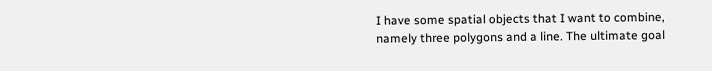I have some spatial objects that I want to combine, namely three polygons and a line. The ultimate goal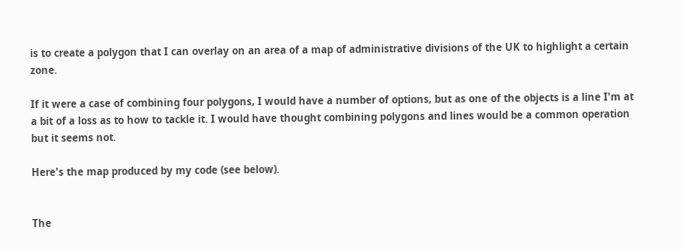is to create a polygon that I can overlay on an area of a map of administrative divisions of the UK to highlight a certain zone.

If it were a case of combining four polygons, I would have a number of options, but as one of the objects is a line I'm at a bit of a loss as to how to tackle it. I would have thought combining polygons and lines would be a common operation but it seems not.

Here's the map produced by my code (see below).


The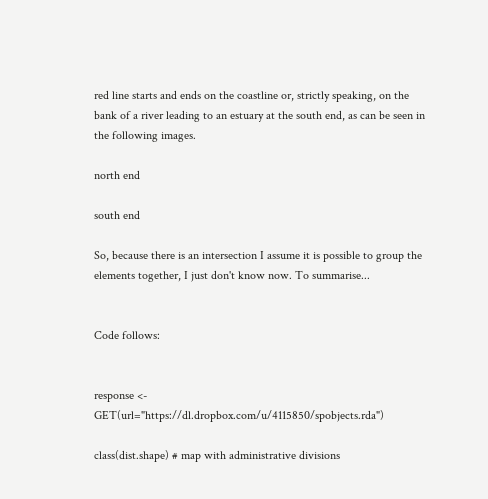red line starts and ends on the coastline or, strictly speaking, on the bank of a river leading to an estuary at the south end, as can be seen in the following images.

north end

south end

So, because there is an intersection I assume it is possible to group the elements together, I just don't know now. To summarise...


Code follows:


response <- GET(url="https://dl.dropbox.com/u/4115850/spobjects.rda")

class(dist.shape) # map with administrative divisions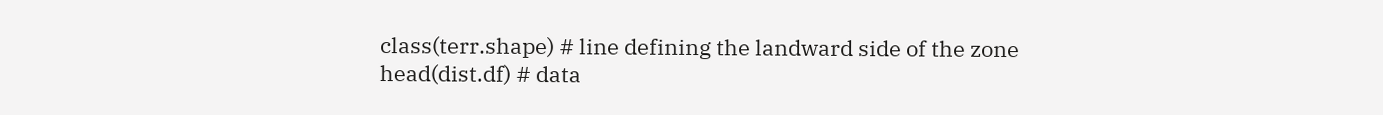class(terr.shape) # line defining the landward side of the zone
head(dist.df) # data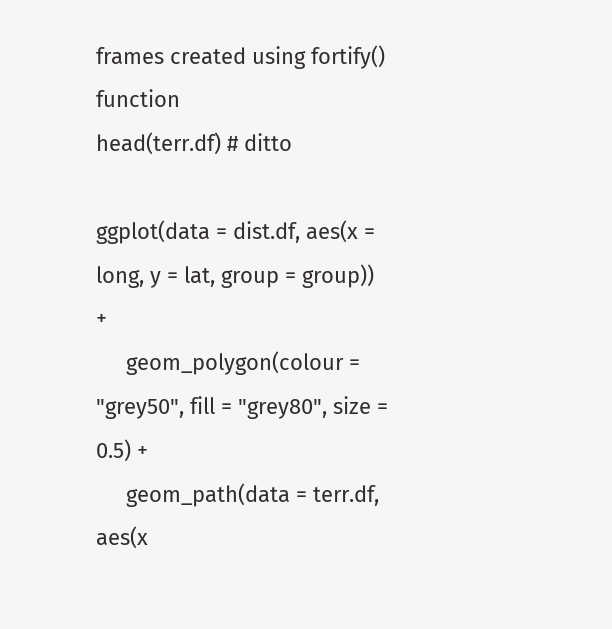frames created using fortify() function
head(terr.df) # ditto

ggplot(data = dist.df, aes(x = long, y = lat, group = group)) +
     geom_polygon(colour = "grey50", fill = "grey80", size = 0.5) +
     geom_path(data = terr.df, aes(x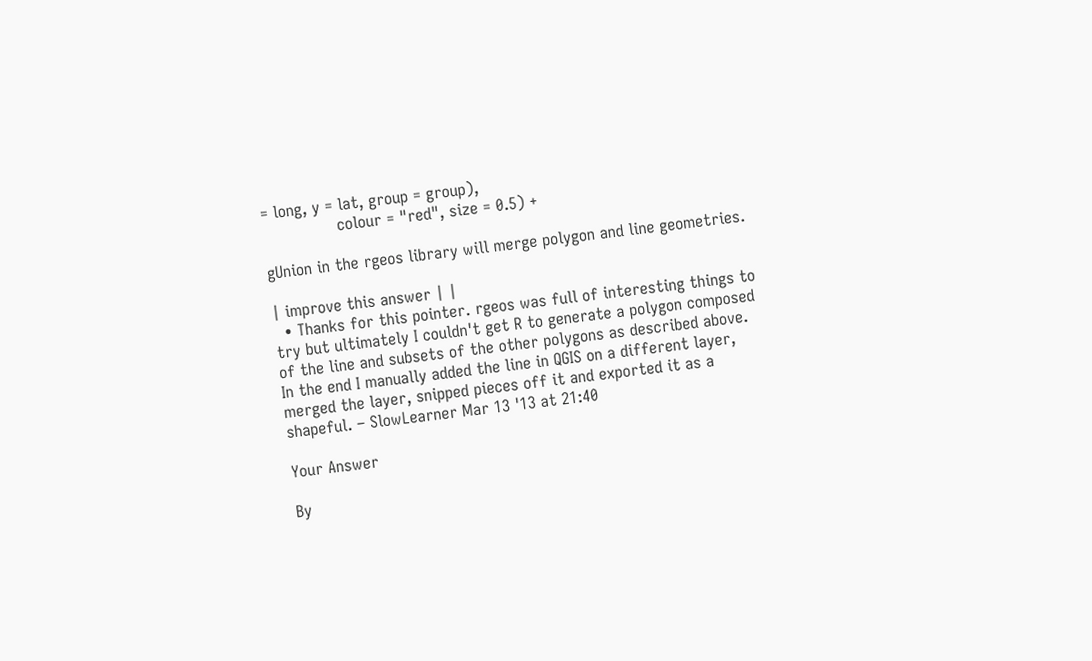= long, y = lat, group = group),
               colour = "red", size = 0.5) +

gUnion in the rgeos library will merge polygon and line geometries.

| improve this answer | |
  • Thanks for this pointer. rgeos was full of interesting things to try but ultimately I couldn't get R to generate a polygon composed of the line and subsets of the other polygons as described above. In the end I manually added the line in QGIS on a different layer, merged the layer, snipped pieces off it and exported it as a shapeful. – SlowLearner Mar 13 '13 at 21:40

Your Answer

By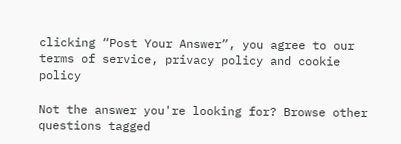clicking “Post Your Answer”, you agree to our terms of service, privacy policy and cookie policy

Not the answer you're looking for? Browse other questions tagged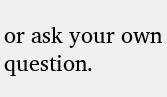or ask your own question.